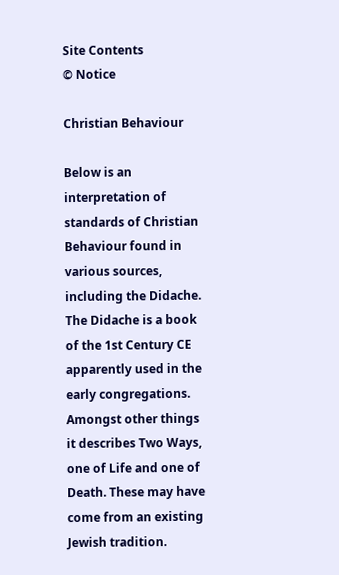Site Contents
© Notice

Christian Behaviour

Below is an interpretation of standards of Christian Behaviour found in various sources, including the Didache. The Didache is a book of the 1st Century CE apparently used in the early congregations. Amongst other things it describes Two Ways, one of Life and one of Death. These may have come from an existing Jewish tradition.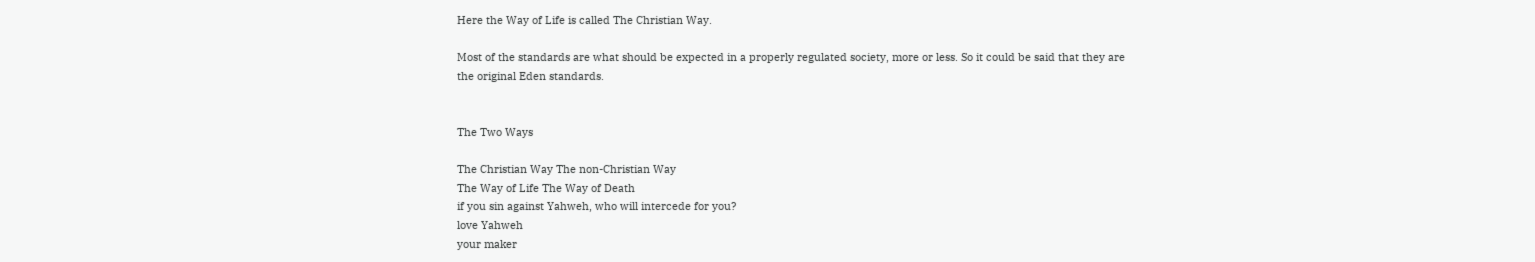Here the Way of Life is called The Christian Way.

Most of the standards are what should be expected in a properly regulated society, more or less. So it could be said that they are
the original Eden standards.


The Two Ways

The Christian Way The non-Christian Way
The Way of Life The Way of Death
if you sin against Yahweh, who will intercede for you?
love Yahweh
your maker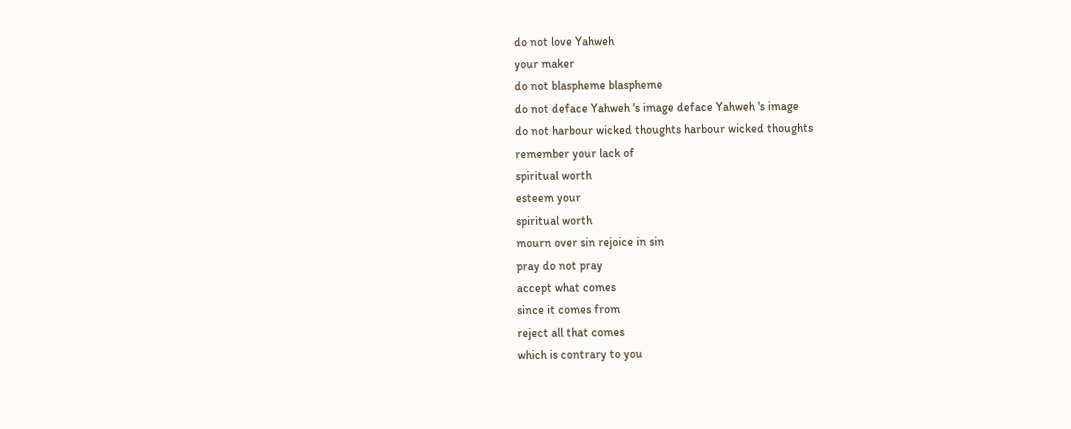do not love Yahweh
your maker
do not blaspheme blaspheme
do not deface Yahweh 's image deface Yahweh 's image
do not harbour wicked thoughts harbour wicked thoughts
remember your lack of
spiritual worth
esteem your
spiritual worth
mourn over sin rejoice in sin
pray do not pray
accept what comes
since it comes from
reject all that comes
which is contrary to you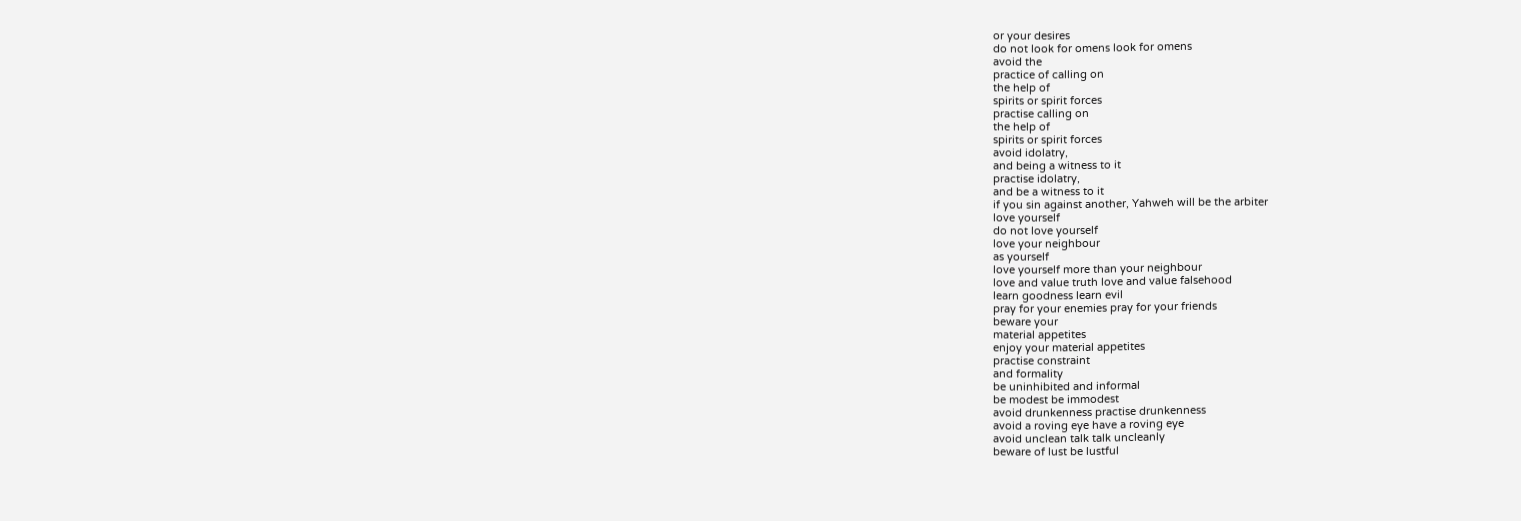or your desires
do not look for omens look for omens
avoid the
practice of calling on
the help of
spirits or spirit forces
practise calling on
the help of
spirits or spirit forces
avoid idolatry,
and being a witness to it
practise idolatry,
and be a witness to it
if you sin against another, Yahweh will be the arbiter
love yourself
do not love yourself
love your neighbour
as yourself
love yourself more than your neighbour
love and value truth love and value falsehood
learn goodness learn evil
pray for your enemies pray for your friends
beware your
material appetites
enjoy your material appetites
practise constraint
and formality
be uninhibited and informal
be modest be immodest
avoid drunkenness practise drunkenness
avoid a roving eye have a roving eye
avoid unclean talk talk uncleanly
beware of lust be lustful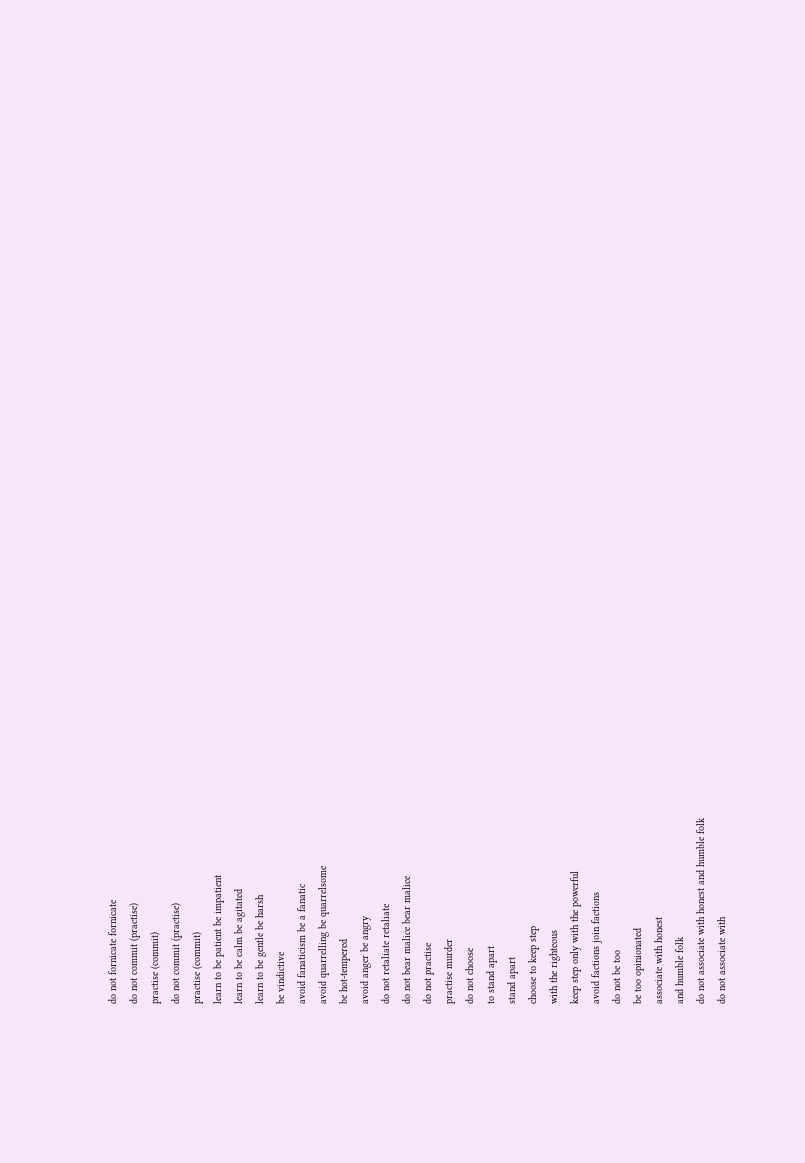do not fornicate fornicate
do not commit (practise)
practise (commit)
do not commit (practise)
practise (commit)
learn to be patient be impatient
learn to be calm be agitated
learn to be gentle be harsh
be vindictive
avoid fanaticism be a fanatic
avoid quarrelling be quarrelsome
be hot-tempered
avoid anger be angry
do not retaliate retaliate
do not bear malice bear malice
do not practise
practise murder
do not choose
to stand apart
stand apart
choose to keep step
with the righteous
keep step only with the powerful
avoid factions join factions
do not be too
be too opinionated
associate with honest
and humble folk
do not associate with honest and humble folk
do not associate with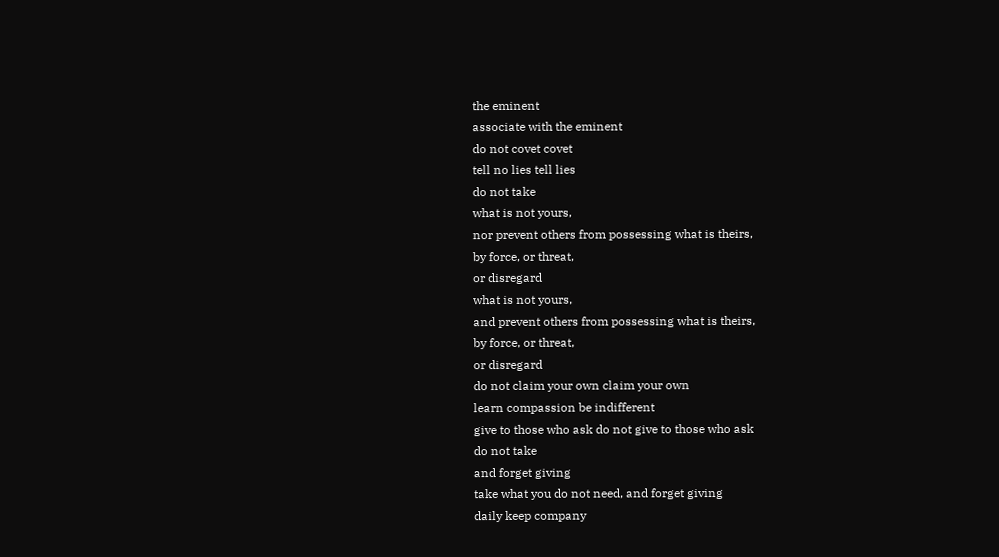the eminent
associate with the eminent
do not covet covet
tell no lies tell lies
do not take
what is not yours,
nor prevent others from possessing what is theirs,
by force, or threat,
or disregard
what is not yours,
and prevent others from possessing what is theirs,
by force, or threat,
or disregard
do not claim your own claim your own
learn compassion be indifferent
give to those who ask do not give to those who ask
do not take
and forget giving
take what you do not need, and forget giving
daily keep company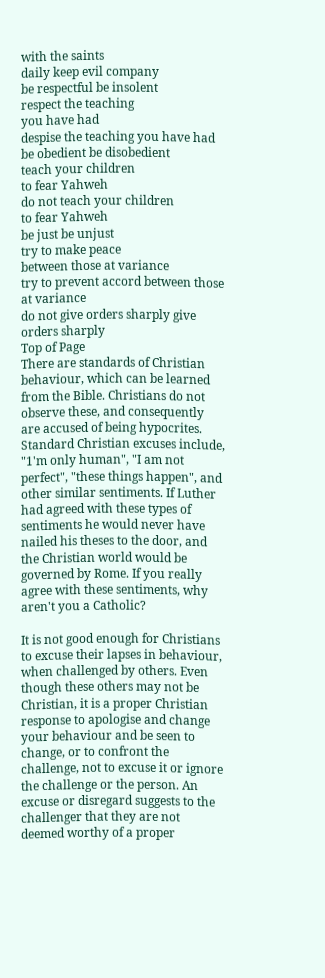with the saints
daily keep evil company
be respectful be insolent
respect the teaching
you have had
despise the teaching you have had
be obedient be disobedient
teach your children
to fear Yahweh
do not teach your children
to fear Yahweh
be just be unjust
try to make peace
between those at variance
try to prevent accord between those at variance
do not give orders sharply give orders sharply
Top of Page
There are standards of Christian behaviour, which can be learned from the Bible. Christians do not observe these, and consequently are accused of being hypocrites. Standard Christian excuses include, "1'm only human", "I am not perfect", "these things happen", and other similar sentiments. If Luther had agreed with these types of sentiments he would never have nailed his theses to the door, and the Christian world would be governed by Rome. If you really agree with these sentiments, why aren't you a Catholic?

It is not good enough for Christians to excuse their lapses in behaviour, when challenged by others. Even though these others may not be Christian, it is a proper Christian response to apologise and change your behaviour and be seen to change, or to confront the challenge, not to excuse it or ignore the challenge or the person. An excuse or disregard suggests to the challenger that they are not deemed worthy of a proper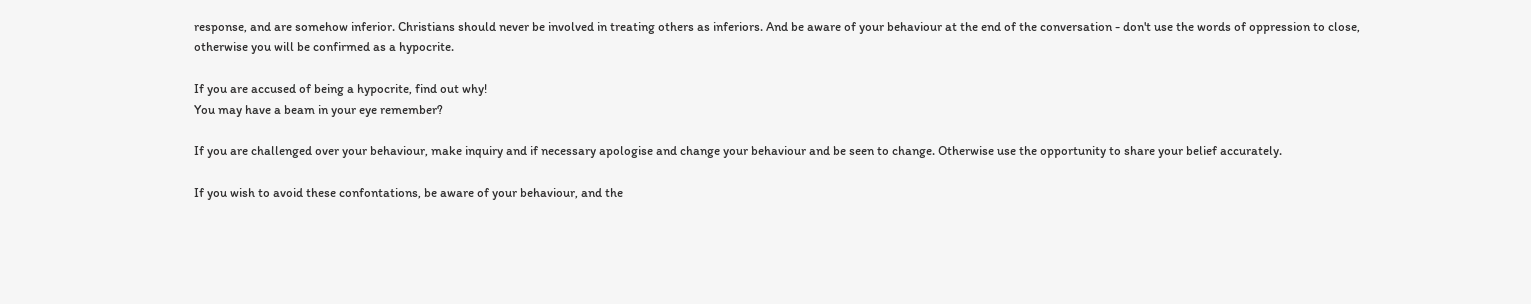response, and are somehow inferior. Christians should never be involved in treating others as inferiors. And be aware of your behaviour at the end of the conversation - don't use the words of oppression to close, otherwise you will be confirmed as a hypocrite.

If you are accused of being a hypocrite, find out why!
You may have a beam in your eye remember?

If you are challenged over your behaviour, make inquiry and if necessary apologise and change your behaviour and be seen to change. Otherwise use the opportunity to share your belief accurately.

If you wish to avoid these confontations, be aware of your behaviour, and the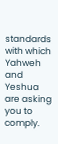standards with which Yahweh and Yeshua are asking you to comply.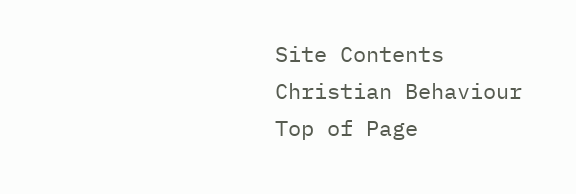Site Contents
Christian Behaviour
Top of Page